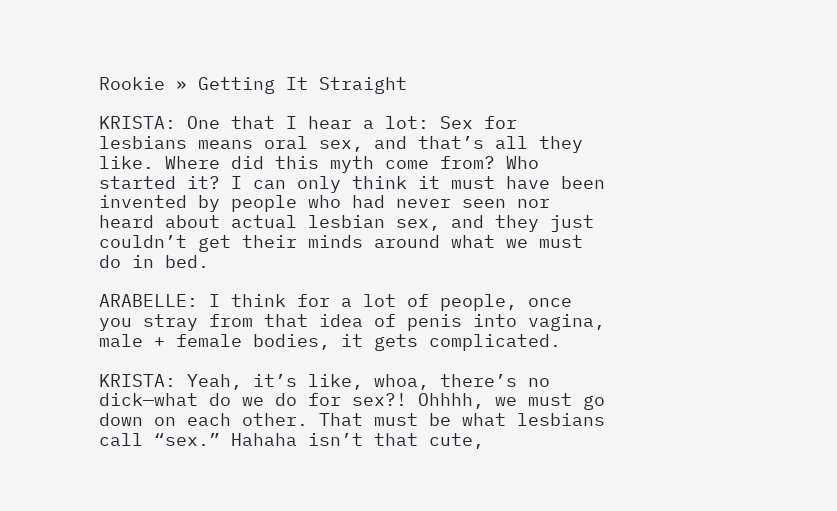Rookie » Getting It Straight

KRISTA: One that I hear a lot: Sex for lesbians means oral sex, and that’s all they like. Where did this myth come from? Who started it? I can only think it must have been invented by people who had never seen nor heard about actual lesbian sex, and they just couldn’t get their minds around what we must do in bed.

ARABELLE: I think for a lot of people, once you stray from that idea of penis into vagina, male + female bodies, it gets complicated.

KRISTA: Yeah, it’s like, whoa, there’s no dick—what do we do for sex?! Ohhhh, we must go down on each other. That must be what lesbians call “sex.” Hahaha isn’t that cute,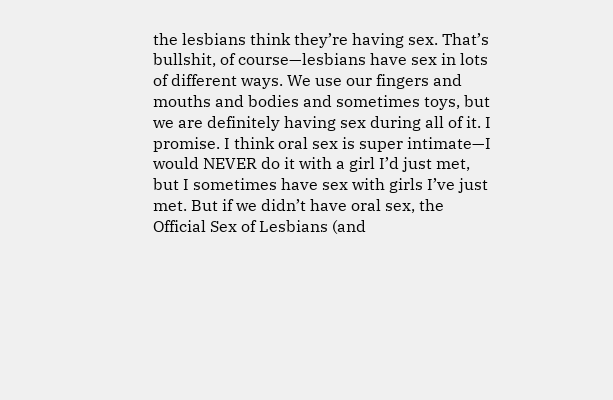the lesbians think they’re having sex. That’s bullshit, of course—lesbians have sex in lots of different ways. We use our fingers and mouths and bodies and sometimes toys, but we are definitely having sex during all of it. I promise. I think oral sex is super intimate—I would NEVER do it with a girl I’d just met, but I sometimes have sex with girls I’ve just met. But if we didn’t have oral sex, the Official Sex of Lesbians (and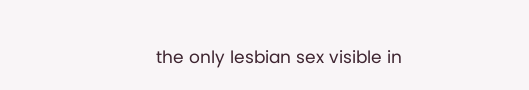the only lesbian sex visible in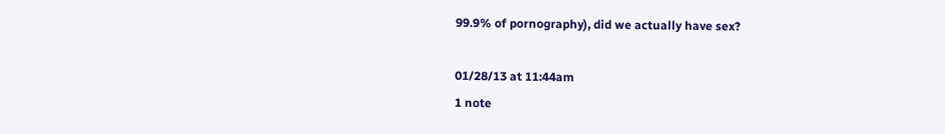99.9% of pornography), did we actually have sex?

01/28/13 at 11:44am
1 note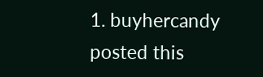1. buyhercandy posted this